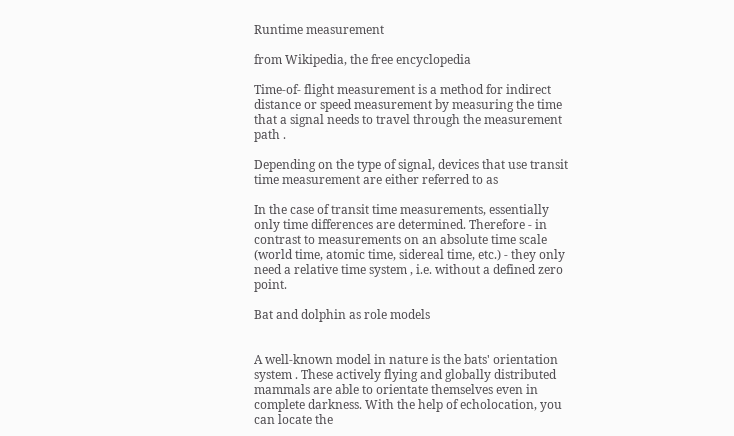Runtime measurement

from Wikipedia, the free encyclopedia

Time-of- flight measurement is a method for indirect distance or speed measurement by measuring the time that a signal needs to travel through the measurement path .

Depending on the type of signal, devices that use transit time measurement are either referred to as

In the case of transit time measurements, essentially only time differences are determined. Therefore - in contrast to measurements on an absolute time scale (world time, atomic time, sidereal time, etc.) - they only need a relative time system , i.e. without a defined zero point.

Bat and dolphin as role models


A well-known model in nature is the bats' orientation system . These actively flying and globally distributed mammals are able to orientate themselves even in complete darkness. With the help of echolocation, you can locate the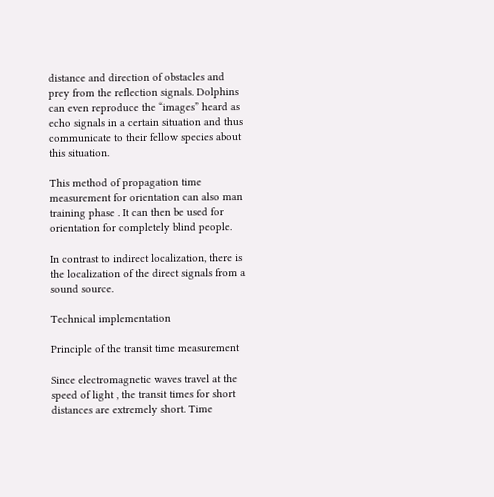distance and direction of obstacles and prey from the reflection signals. Dolphins can even reproduce the “images” heard as echo signals in a certain situation and thus communicate to their fellow species about this situation.

This method of propagation time measurement for orientation can also man training phase . It can then be used for orientation for completely blind people.

In contrast to indirect localization, there is the localization of the direct signals from a sound source.

Technical implementation

Principle of the transit time measurement

Since electromagnetic waves travel at the speed of light , the transit times for short distances are extremely short. Time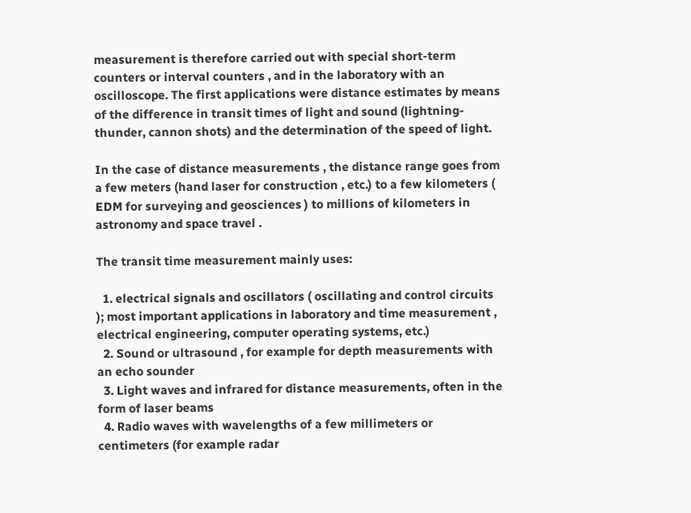measurement is therefore carried out with special short-term counters or interval counters , and in the laboratory with an oscilloscope. The first applications were distance estimates by means of the difference in transit times of light and sound (lightning-thunder, cannon shots) and the determination of the speed of light.

In the case of distance measurements , the distance range goes from a few meters (hand laser for construction , etc.) to a few kilometers ( EDM for surveying and geosciences ) to millions of kilometers in astronomy and space travel .

The transit time measurement mainly uses:

  1. electrical signals and oscillators ( oscillating and control circuits ); most important applications in laboratory and time measurement , electrical engineering, computer operating systems, etc.)
  2. Sound or ultrasound , for example for depth measurements with an echo sounder
  3. Light waves and infrared for distance measurements, often in the form of laser beams
  4. Radio waves with wavelengths of a few millimeters or centimeters (for example radar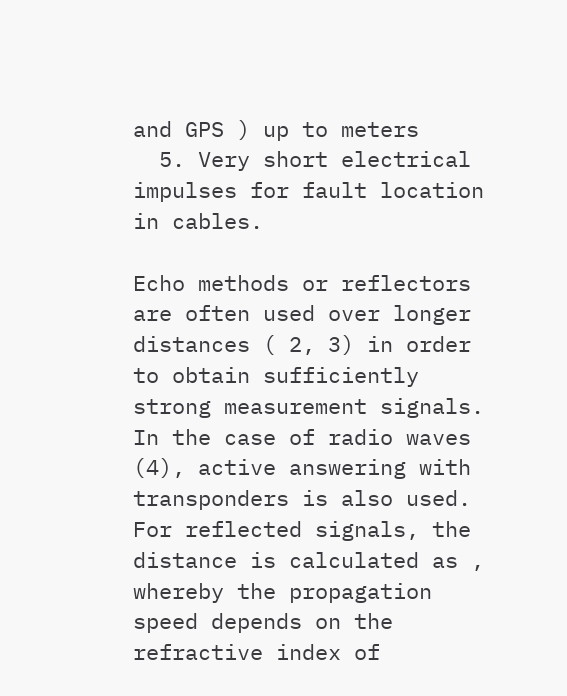and GPS ) up to meters
  5. Very short electrical impulses for fault location in cables.

Echo methods or reflectors are often used over longer distances ( 2, 3) in order to obtain sufficiently strong measurement signals. In the case of radio waves (4), active answering with transponders is also used. For reflected signals, the distance is calculated as , whereby the propagation speed depends on the refractive index of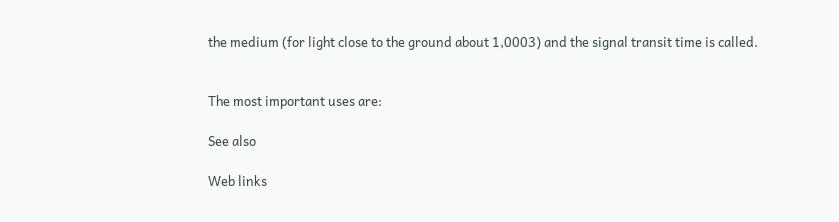the medium (for light close to the ground about 1,0003) and the signal transit time is called.


The most important uses are:

See also

Web links